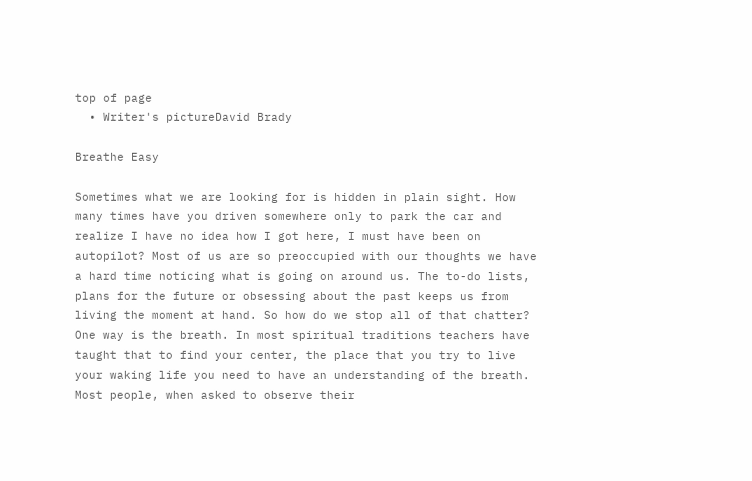top of page
  • Writer's pictureDavid Brady

Breathe Easy

Sometimes what we are looking for is hidden in plain sight. How many times have you driven somewhere only to park the car and realize I have no idea how I got here, I must have been on autopilot? Most of us are so preoccupied with our thoughts we have a hard time noticing what is going on around us. The to-do lists, plans for the future or obsessing about the past keeps us from living the moment at hand. So how do we stop all of that chatter? One way is the breath. In most spiritual traditions teachers have taught that to find your center, the place that you try to live your waking life you need to have an understanding of the breath. Most people, when asked to observe their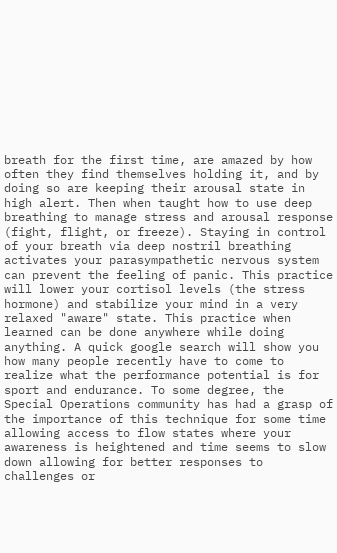breath for the first time, are amazed by how often they find themselves holding it, and by doing so are keeping their arousal state in high alert. Then when taught how to use deep breathing to manage stress and arousal response (fight, flight, or freeze). Staying in control of your breath via deep nostril breathing activates your parasympathetic nervous system can prevent the feeling of panic. This practice will lower your cortisol levels (the stress hormone) and stabilize your mind in a very relaxed "aware" state. This practice when learned can be done anywhere while doing anything. A quick google search will show you how many people recently have to come to realize what the performance potential is for sport and endurance. To some degree, the Special Operations community has had a grasp of the importance of this technique for some time allowing access to flow states where your awareness is heightened and time seems to slow down allowing for better responses to challenges or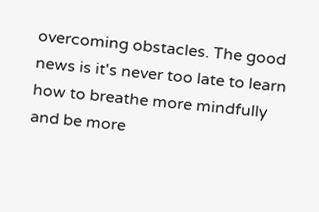overcoming obstacles. The good news is it's never too late to learn how to breathe more mindfully and be more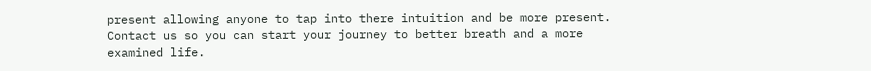present allowing anyone to tap into there intuition and be more present. Contact us so you can start your journey to better breath and a more examined life.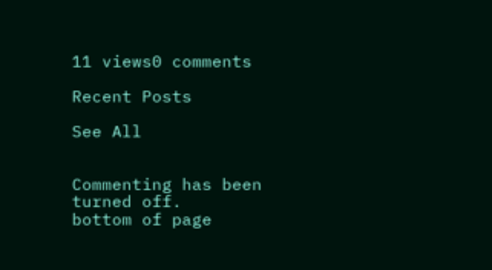11 views0 comments

Recent Posts

See All


Commenting has been turned off.
bottom of page